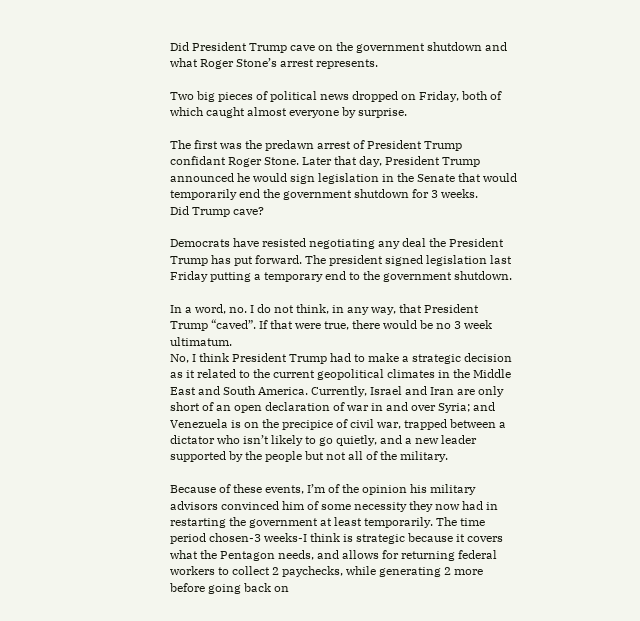Did President Trump cave on the government shutdown and what Roger Stone’s arrest represents.

Two big pieces of political news dropped on Friday, both of which caught almost everyone by surprise.

The first was the predawn arrest of President Trump confidant Roger Stone. Later that day, President Trump announced he would sign legislation in the Senate that would temporarily end the government shutdown for 3 weeks.
Did Trump cave?

Democrats have resisted negotiating any deal the President Trump has put forward. The president signed legislation last Friday putting a temporary end to the government shutdown.

In a word, no. I do not think, in any way, that President Trump “caved”. If that were true, there would be no 3 week ultimatum.
No, I think President Trump had to make a strategic decision as it related to the current geopolitical climates in the Middle East and South America. Currently, Israel and Iran are only short of an open declaration of war in and over Syria; and Venezuela is on the precipice of civil war, trapped between a dictator who isn’t likely to go quietly, and a new leader supported by the people but not all of the military.

Because of these events, I’m of the opinion his military advisors convinced him of some necessity they now had in restarting the government at least temporarily. The time period chosen-3 weeks-I think is strategic because it covers what the Pentagon needs, and allows for returning federal workers to collect 2 paychecks, while generating 2 more before going back on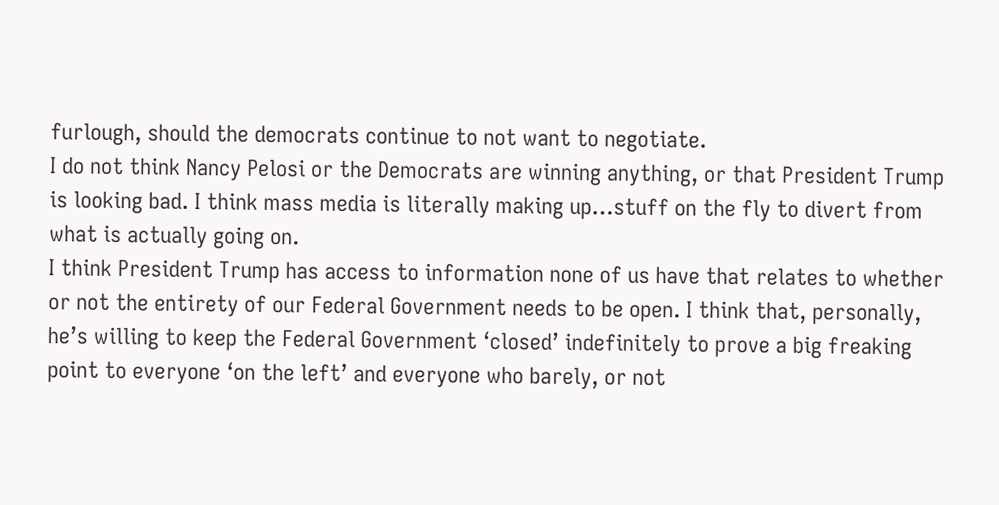furlough, should the democrats continue to not want to negotiate.
I do not think Nancy Pelosi or the Democrats are winning anything, or that President Trump is looking bad. I think mass media is literally making up…stuff on the fly to divert from what is actually going on.
I think President Trump has access to information none of us have that relates to whether or not the entirety of our Federal Government needs to be open. I think that, personally, he’s willing to keep the Federal Government ‘closed’ indefinitely to prove a big freaking point to everyone ‘on the left’ and everyone who barely, or not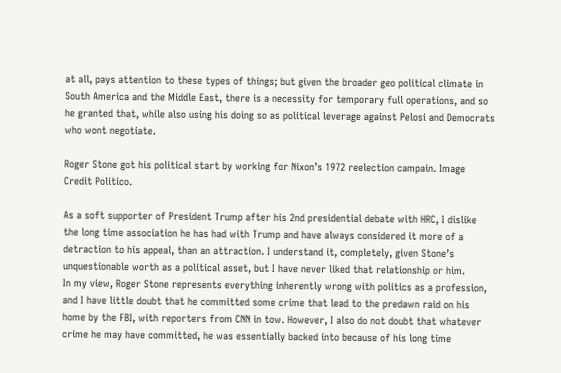at all, pays attention to these types of things; but given the broader geo political climate in South America and the Middle East, there is a necessity for temporary full operations, and so he granted that, while also using his doing so as political leverage against Pelosi and Democrats who wont negotiate.

Roger Stone got his political start by working for Nixon’s 1972 reelection campain. Image Credit Politico.

As a soft supporter of President Trump after his 2nd presidential debate with HRC, I dislike the long time association he has had with Trump and have always considered it more of a detraction to his appeal, than an attraction. I understand it, completely, given Stone’s unquestionable worth as a political asset, but I have never liked that relationship or him.
In my view, Roger Stone represents everything inherently wrong with politics as a profession, and I have little doubt that he committed some crime that lead to the predawn raid on his home by the FBI, with reporters from CNN in tow. However, I also do not doubt that whatever crime he may have committed, he was essentially backed into because of his long time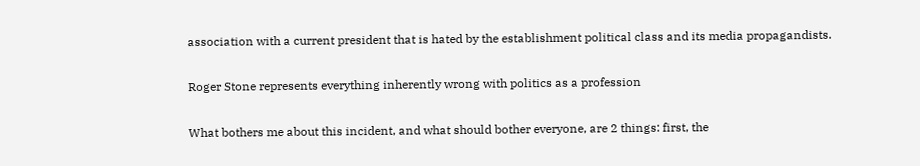association with a current president that is hated by the establishment political class and its media propagandists.

Roger Stone represents everything inherently wrong with politics as a profession

What bothers me about this incident, and what should bother everyone, are 2 things: first, the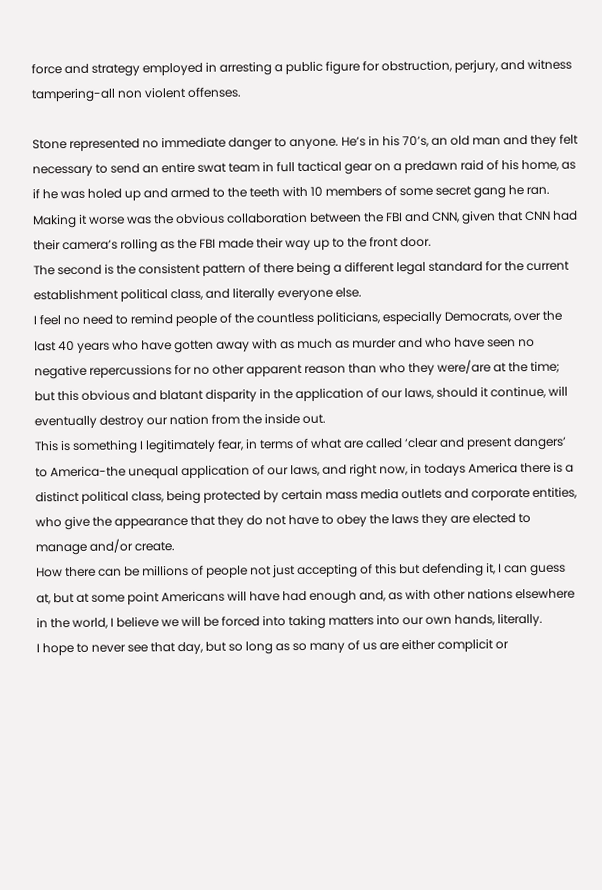force and strategy employed in arresting a public figure for obstruction, perjury, and witness tampering-all non violent offenses.

Stone represented no immediate danger to anyone. He’s in his 70’s, an old man and they felt necessary to send an entire swat team in full tactical gear on a predawn raid of his home, as if he was holed up and armed to the teeth with 10 members of some secret gang he ran. Making it worse was the obvious collaboration between the FBI and CNN, given that CNN had their camera’s rolling as the FBI made their way up to the front door.
The second is the consistent pattern of there being a different legal standard for the current establishment political class, and literally everyone else.
I feel no need to remind people of the countless politicians, especially Democrats, over the last 40 years who have gotten away with as much as murder and who have seen no negative repercussions for no other apparent reason than who they were/are at the time; but this obvious and blatant disparity in the application of our laws, should it continue, will eventually destroy our nation from the inside out.
This is something I legitimately fear, in terms of what are called ‘clear and present dangers’ to America-the unequal application of our laws, and right now, in todays America there is a distinct political class, being protected by certain mass media outlets and corporate entities, who give the appearance that they do not have to obey the laws they are elected to manage and/or create.
How there can be millions of people not just accepting of this but defending it, I can guess at, but at some point Americans will have had enough and, as with other nations elsewhere in the world, I believe we will be forced into taking matters into our own hands, literally.
I hope to never see that day, but so long as so many of us are either complicit or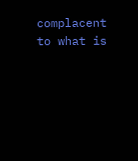complacent to what is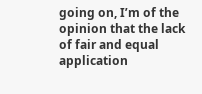going on, I’m of the opinion that the lack of fair and equal application